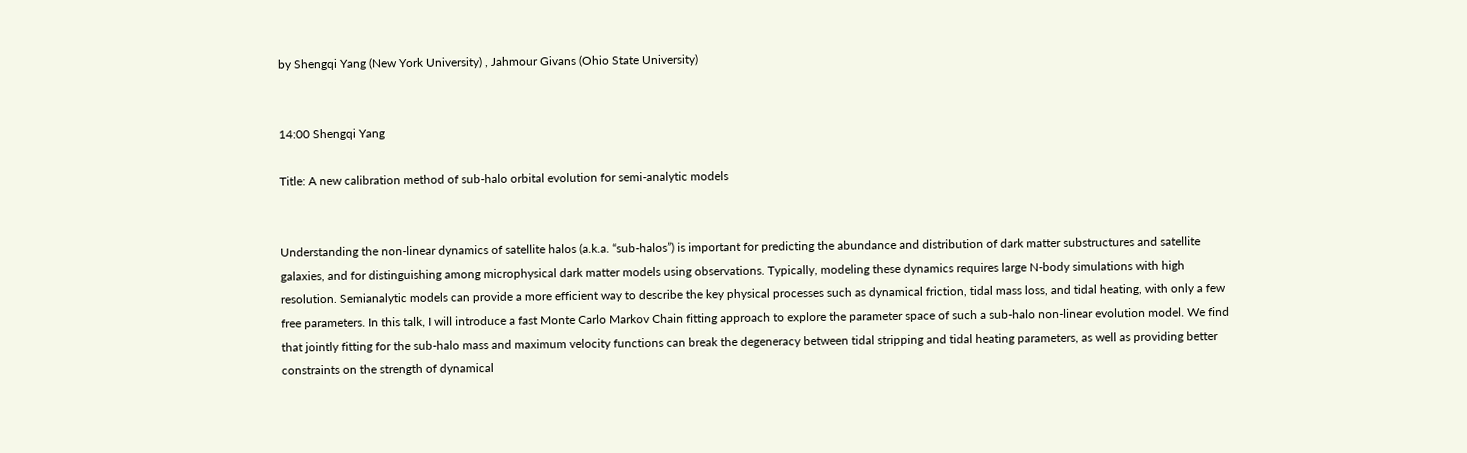by Shengqi Yang (New York University) , Jahmour Givans (Ohio State University)


14:00 Shengqi Yang

Title: A new calibration method of sub-halo orbital evolution for semi-analytic models


Understanding the non-linear dynamics of satellite halos (a.k.a. “sub-halos”) is important for predicting the abundance and distribution of dark matter substructures and satellite galaxies, and for distinguishing among microphysical dark matter models using observations. Typically, modeling these dynamics requires large N-body simulations with high resolution. Semianalytic models can provide a more efficient way to describe the key physical processes such as dynamical friction, tidal mass loss, and tidal heating, with only a few free parameters. In this talk, I will introduce a fast Monte Carlo Markov Chain fitting approach to explore the parameter space of such a sub-halo non-linear evolution model. We find that jointly fitting for the sub-halo mass and maximum velocity functions can break the degeneracy between tidal stripping and tidal heating parameters, as well as providing better constraints on the strength of dynamical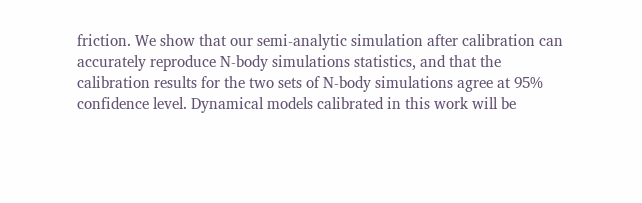friction. We show that our semi-analytic simulation after calibration can accurately reproduce N-body simulations statistics, and that the calibration results for the two sets of N-body simulations agree at 95% confidence level. Dynamical models calibrated in this work will be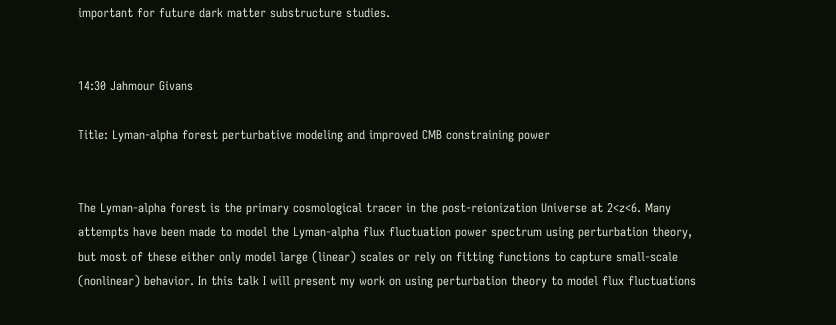important for future dark matter substructure studies.


14:30 Jahmour Givans

Title: Lyman-alpha forest perturbative modeling and improved CMB constraining power


The Lyman-alpha forest is the primary cosmological tracer in the post-reionization Universe at 2<z<6. Many attempts have been made to model the Lyman-alpha flux fluctuation power spectrum using perturbation theory, but most of these either only model large (linear) scales or rely on fitting functions to capture small-scale (nonlinear) behavior. In this talk I will present my work on using perturbation theory to model flux fluctuations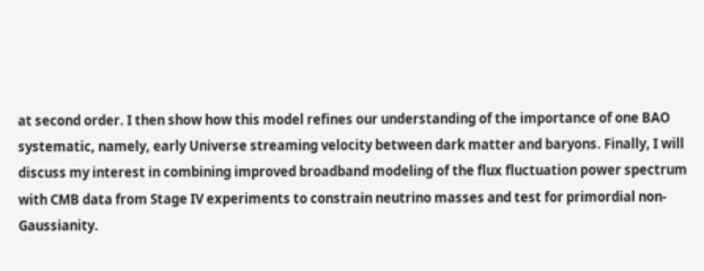at second order. I then show how this model refines our understanding of the importance of one BAO systematic, namely, early Universe streaming velocity between dark matter and baryons. Finally, I will discuss my interest in combining improved broadband modeling of the flux fluctuation power spectrum with CMB data from Stage IV experiments to constrain neutrino masses and test for primordial non-Gaussianity.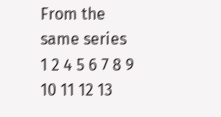From the same series
1 2 4 5 6 7 8 9 10 11 12 13